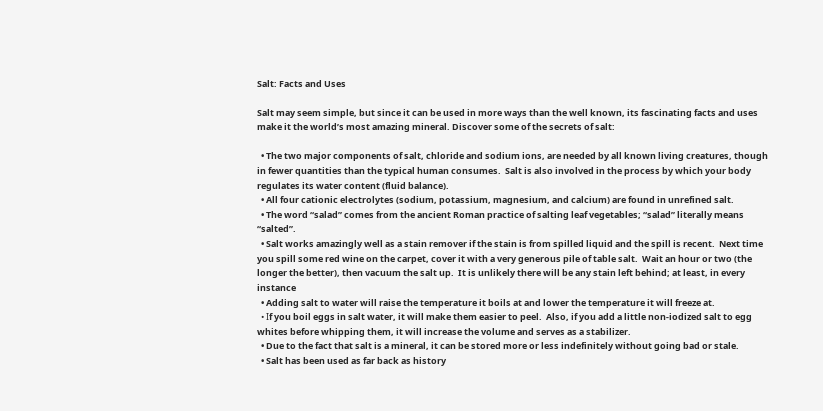Salt: Facts and Uses

Salt may seem simple, but since it can be used in more ways than the well known, its fascinating facts and uses make it the world’s most amazing mineral. Discover some of the secrets of salt:

  • The two major components of salt, chloride and sodium ions, are needed by all known living creatures, though in fewer quantities than the typical human consumes.  Salt is also involved in the process by which your body regulates its water content (fluid balance).
  • All four cationic electrolytes (sodium, potassium, magnesium, and calcium) are found in unrefined salt.
  • The word “salad” comes from the ancient Roman practice of salting leaf vegetables; “salad” literally means “salted”.
  • Salt works amazingly well as a stain remover if the stain is from spilled liquid and the spill is recent.  Next time you spill some red wine on the carpet, cover it with a very generous pile of table salt.  Wait an hour or two (the longer the better), then vacuum the salt up.  It is unlikely there will be any stain left behind; at least, in every instance
  • Adding salt to water will raise the temperature it boils at and lower the temperature it will freeze at.
  • Ιf you boil eggs in salt water, it will make them easier to peel.  Also, if you add a little non-iodized salt to egg whites before whipping them, it will increase the volume and serves as a stabilizer.
  • Due to the fact that salt is a mineral, it can be stored more or less indefinitely without going bad or stale.
  • Salt has been used as far back as history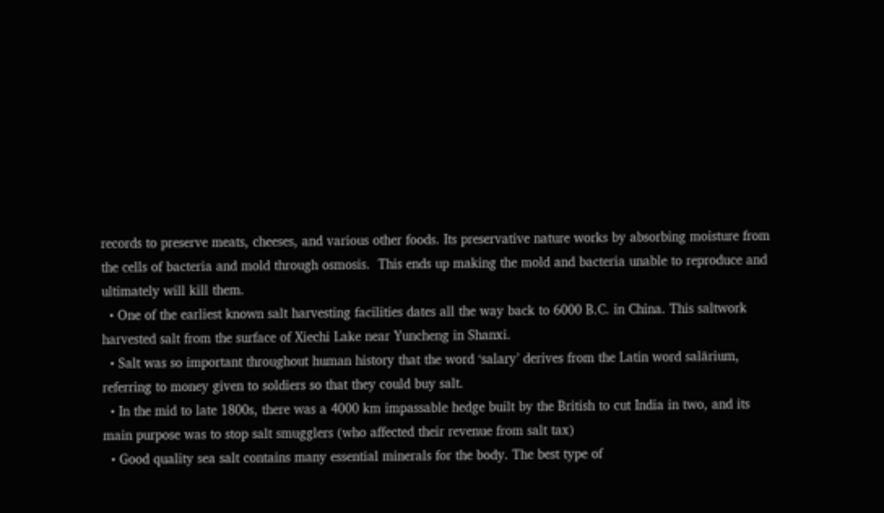records to preserve meats, cheeses, and various other foods. Its preservative nature works by absorbing moisture from the cells of bacteria and mold through osmosis.  This ends up making the mold and bacteria unable to reproduce and ultimately will kill them.
  • One of the earliest known salt harvesting facilities dates all the way back to 6000 B.C. in China. This saltwork harvested salt from the surface of Xiechi Lake near Yuncheng in Shanxi.
  • Salt was so important throughout human history that the word ‘salary’ derives from the Latin word salārium, referring to money given to soldiers so that they could buy salt.
  • In the mid to late 1800s, there was a 4000 km impassable hedge built by the British to cut India in two, and its main purpose was to stop salt smugglers (who affected their revenue from salt tax)
  • Good quality sea salt contains many essential minerals for the body. The best type of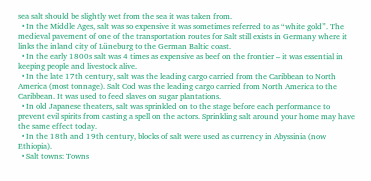sea salt should be slightly wet from the sea it was taken from.
  • In the Middle Ages, salt was so expensive it was sometimes referred to as “white gold”. The medieval pavement of one of the transportation routes for Salt still exists in Germany where it links the inland city of Lüneburg to the German Baltic coast.
  • In the early 1800s salt was 4 times as expensive as beef on the frontier – it was essential in keeping people and livestock alive.
  • In the late 17th century, salt was the leading cargo carried from the Caribbean to North America (most tonnage). Salt Cod was the leading cargo carried from North America to the Caribbean. It was used to feed slaves on sugar plantations.
  • In old Japanese theaters, salt was sprinkled on to the stage before each performance to prevent evil spirits from casting a spell on the actors. Sprinkling salt around your home may have the same effect today.
  • In the 18th and 19th century, blocks of salt were used as currency in Abyssinia (now Ethiopia).
  • Salt towns: Towns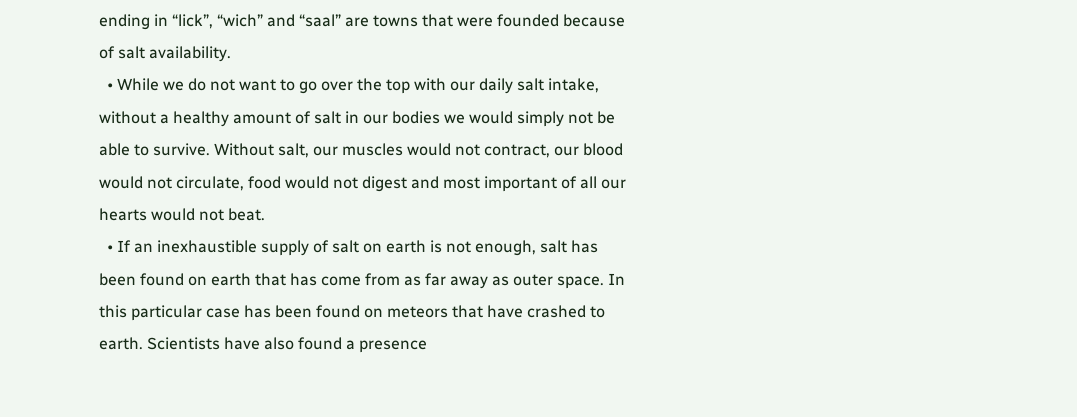ending in “lick”, “wich” and “saal” are towns that were founded because of salt availability.
  • While we do not want to go over the top with our daily salt intake, without a healthy amount of salt in our bodies we would simply not be able to survive. Without salt, our muscles would not contract, our blood would not circulate, food would not digest and most important of all our hearts would not beat.
  • If an inexhaustible supply of salt on earth is not enough, salt has been found on earth that has come from as far away as outer space. In this particular case has been found on meteors that have crashed to earth. Scientists have also found a presence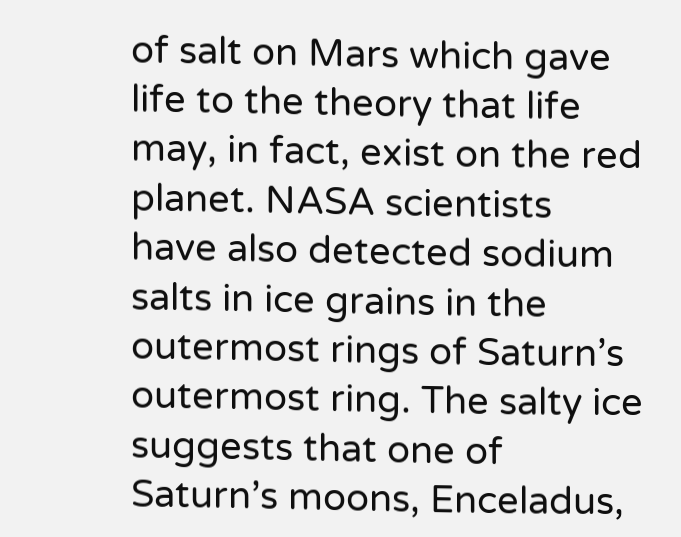of salt on Mars which gave life to the theory that life may, in fact, exist on the red planet. NASA scientists have also detected sodium salts in ice grains in the outermost rings of Saturn’s outermost ring. The salty ice suggests that one of Saturn’s moons, Enceladus,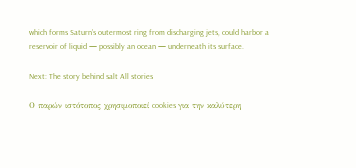which forms Saturn’s outermost ring from discharging jets, could harbor a reservoir of liquid — possibly an ocean — underneath its surface.

Next: The story behind salt All stories

Ο παρών ιστότοπος χρησιμοποιεί cookies για την καλύτερη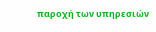παροχή των υπηρεσιών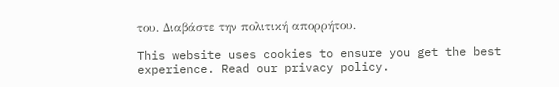του. Διαβάστε την πολιτική απορρήτου.

This website uses cookies to ensure you get the best experience. Read our privacy policy.